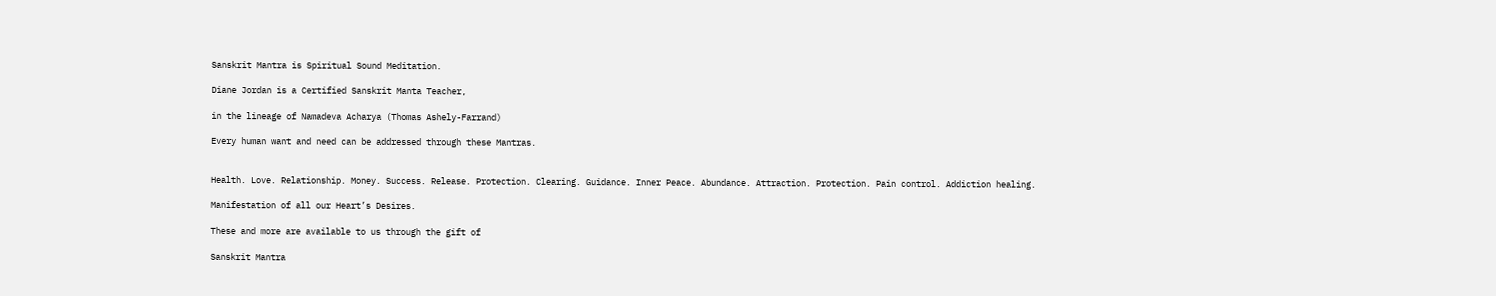Sanskrit Mantra is Spiritual Sound Meditation.

Diane Jordan is a Certified Sanskrit Manta Teacher,

in the lineage of Namadeva Acharya (Thomas Ashely-Farrand)

Every human want and need can be addressed through these Mantras.


Health. Love. Relationship. Money. Success. Release. Protection. Clearing. Guidance. Inner Peace. Abundance. Attraction. Protection. Pain control. Addiction healing.

Manifestation of all our Heart’s Desires.

These and more are available to us through the gift of

Sanskrit Mantra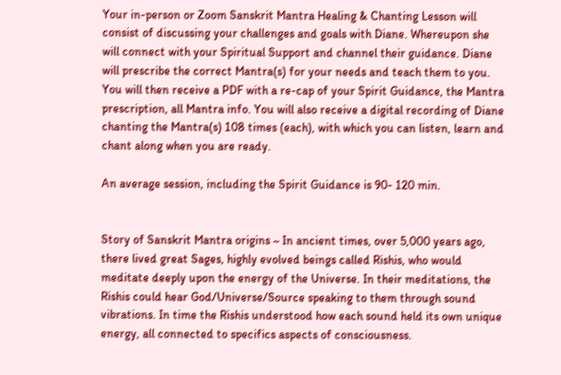Your in-person or Zoom Sanskrit Mantra Healing & Chanting Lesson will consist of discussing your challenges and goals with Diane. Whereupon she will connect with your Spiritual Support and channel their guidance. Diane will prescribe the correct Mantra(s) for your needs and teach them to you. You will then receive a PDF with a re-cap of your Spirit Guidance, the Mantra prescription, all Mantra info. You will also receive a digital recording of Diane chanting the Mantra(s) 108 times (each), with which you can listen, learn and chant along when you are ready.

An average session, including the Spirit Guidance is 90- 120 min.


Story of Sanskrit Mantra origins ~ In ancient times, over 5,000 years ago, there lived great Sages, highly evolved beings called Rishis, who would meditate deeply upon the energy of the Universe. In their meditations, the Rishis could hear God/Universe/Source speaking to them through sound vibrations. In time the Rishis understood how each sound held its own unique energy, all connected to specifics aspects of consciousness.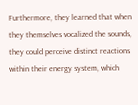Furthermore, they learned that when they themselves vocalized the sounds, they could perceive distinct reactions within their energy system, which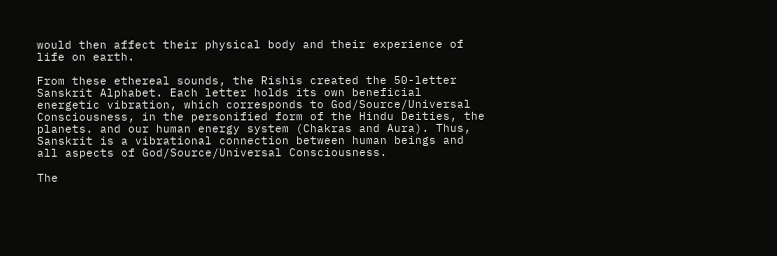would then affect their physical body and their experience of life on earth.

From these ethereal sounds, the Rishis created the 50-letter Sanskrit Alphabet. Each letter holds its own beneficial energetic vibration, which corresponds to God/Source/Universal Consciousness, in the personified form of the Hindu Deities, the planets. and our human energy system (Chakras and Aura). Thus, Sanskrit is a vibrational connection between human beings and all aspects of God/Source/Universal Consciousness.

The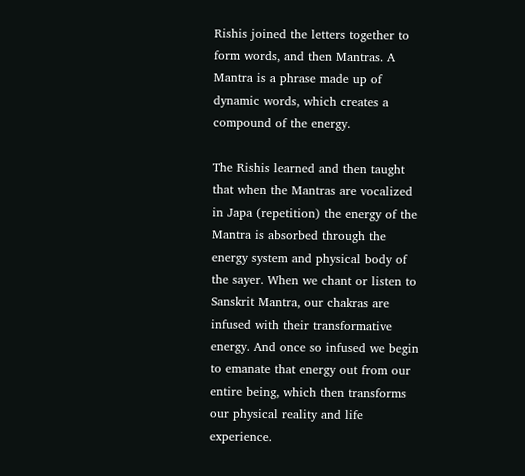Rishis joined the letters together to form words, and then Mantras. A Mantra is a phrase made up of dynamic words, which creates a compound of the energy.

The Rishis learned and then taught that when the Mantras are vocalized in Japa (repetition) the energy of the Mantra is absorbed through the energy system and physical body of the sayer. When we chant or listen to Sanskrit Mantra, our chakras are infused with their transformative energy. And once so infused we begin to emanate that energy out from our entire being, which then transforms our physical reality and life experience.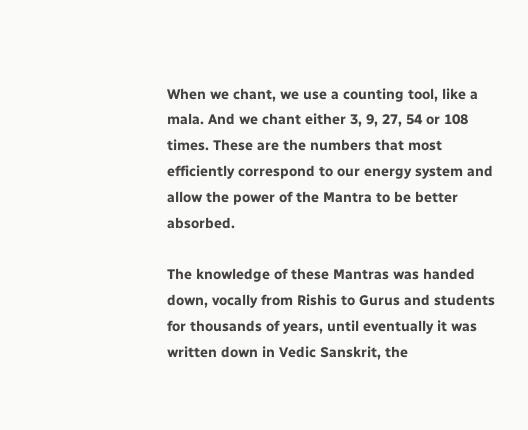When we chant, we use a counting tool, like a mala. And we chant either 3, 9, 27, 54 or 108 times. These are the numbers that most efficiently correspond to our energy system and allow the power of the Mantra to be better absorbed.

The knowledge of these Mantras was handed down, vocally from Rishis to Gurus and students for thousands of years, until eventually it was written down in Vedic Sanskrit, the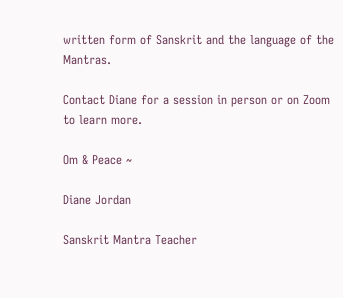written form of Sanskrit and the language of the Mantras.

Contact Diane for a session in person or on Zoom to learn more.

Om & Peace ~

Diane Jordan

Sanskrit Mantra Teacher